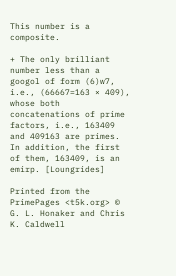This number is a composite.

+ The only brilliant number less than a googol of form (6)w7, i.e., (66667=163 × 409), whose both concatenations of prime factors, i.e., 163409 and 409163 are primes. In addition, the first of them, 163409, is an emirp. [Loungrides]

Printed from the PrimePages <t5k.org> © G. L. Honaker and Chris K. Caldwell